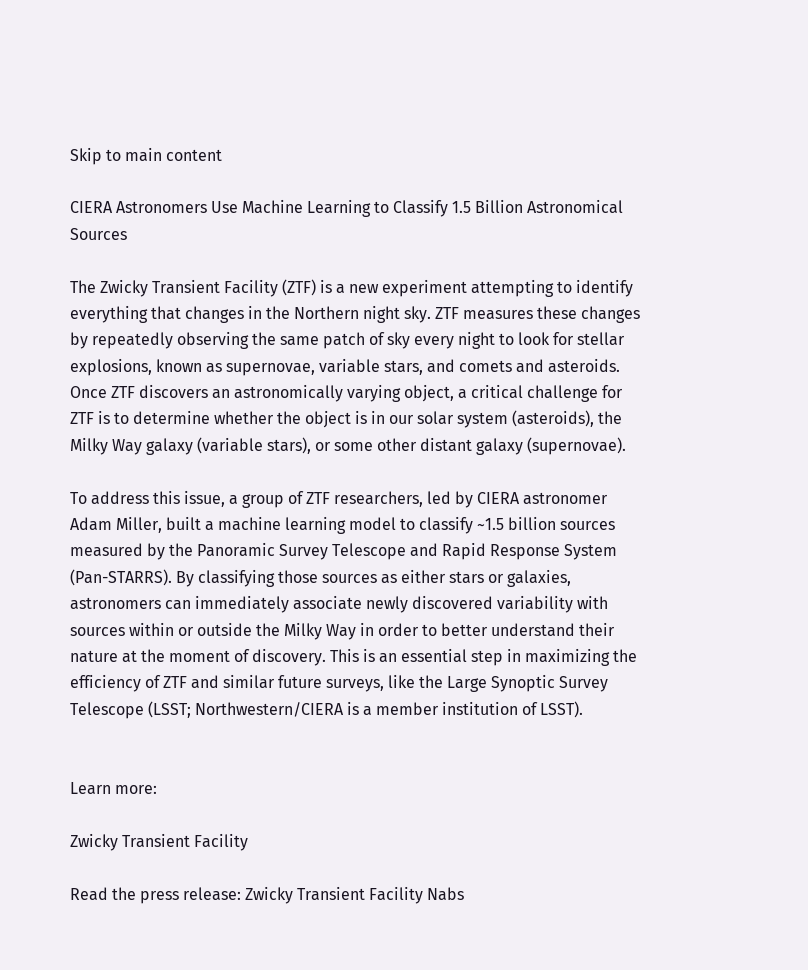Skip to main content

CIERA Astronomers Use Machine Learning to Classify 1.5 Billion Astronomical Sources

The Zwicky Transient Facility (ZTF) is a new experiment attempting to identify everything that changes in the Northern night sky. ZTF measures these changes by repeatedly observing the same patch of sky every night to look for stellar explosions, known as supernovae, variable stars, and comets and asteroids. Once ZTF discovers an astronomically varying object, a critical challenge for ZTF is to determine whether the object is in our solar system (asteroids), the Milky Way galaxy (variable stars), or some other distant galaxy (supernovae).

To address this issue, a group of ZTF researchers, led by CIERA astronomer Adam Miller, built a machine learning model to classify ~1.5 billion sources measured by the Panoramic Survey Telescope and Rapid Response System (Pan-STARRS). By classifying those sources as either stars or galaxies, astronomers can immediately associate newly discovered variability with sources within or outside the Milky Way in order to better understand their nature at the moment of discovery. This is an essential step in maximizing the efficiency of ZTF and similar future surveys, like the Large Synoptic Survey Telescope (LSST; Northwestern/CIERA is a member institution of LSST).


Learn more:

Zwicky Transient Facility

Read the press release: Zwicky Transient Facility Nabs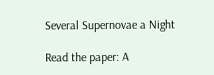Several Supernovae a Night

Read the paper: A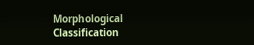Morphological Classification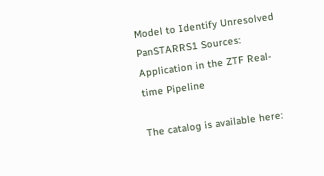Model to Identify Unresolved PanSTARRS1 Sources: Application in the ZTF Real-time Pipeline

The catalog is available here: